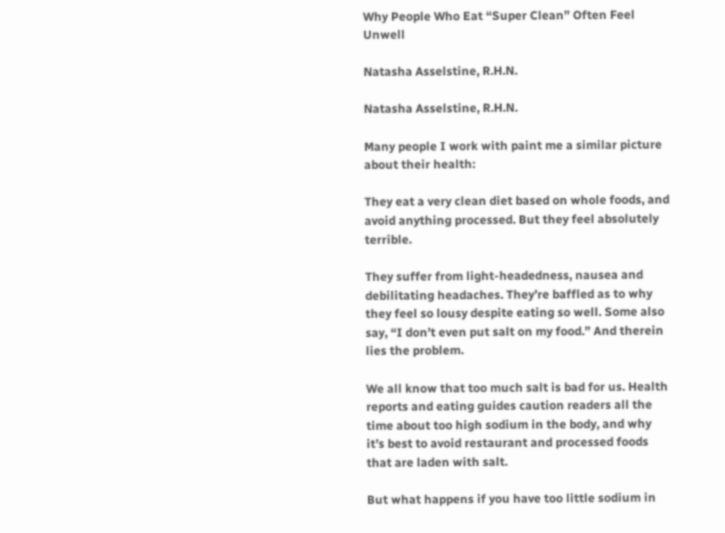Why People Who Eat “Super Clean” Often Feel Unwell

Natasha Asselstine, R.H.N.

Natasha Asselstine, R.H.N.

Many people I work with paint me a similar picture about their health:

They eat a very clean diet based on whole foods, and avoid anything processed. But they feel absolutely terrible.

They suffer from light-headedness, nausea and debilitating headaches. They’re baffled as to why they feel so lousy despite eating so well. Some also say, “I don’t even put salt on my food.” And therein lies the problem.

We all know that too much salt is bad for us. Health reports and eating guides caution readers all the time about too high sodium in the body, and why it’s best to avoid restaurant and processed foods that are laden with salt.

But what happens if you have too little sodium in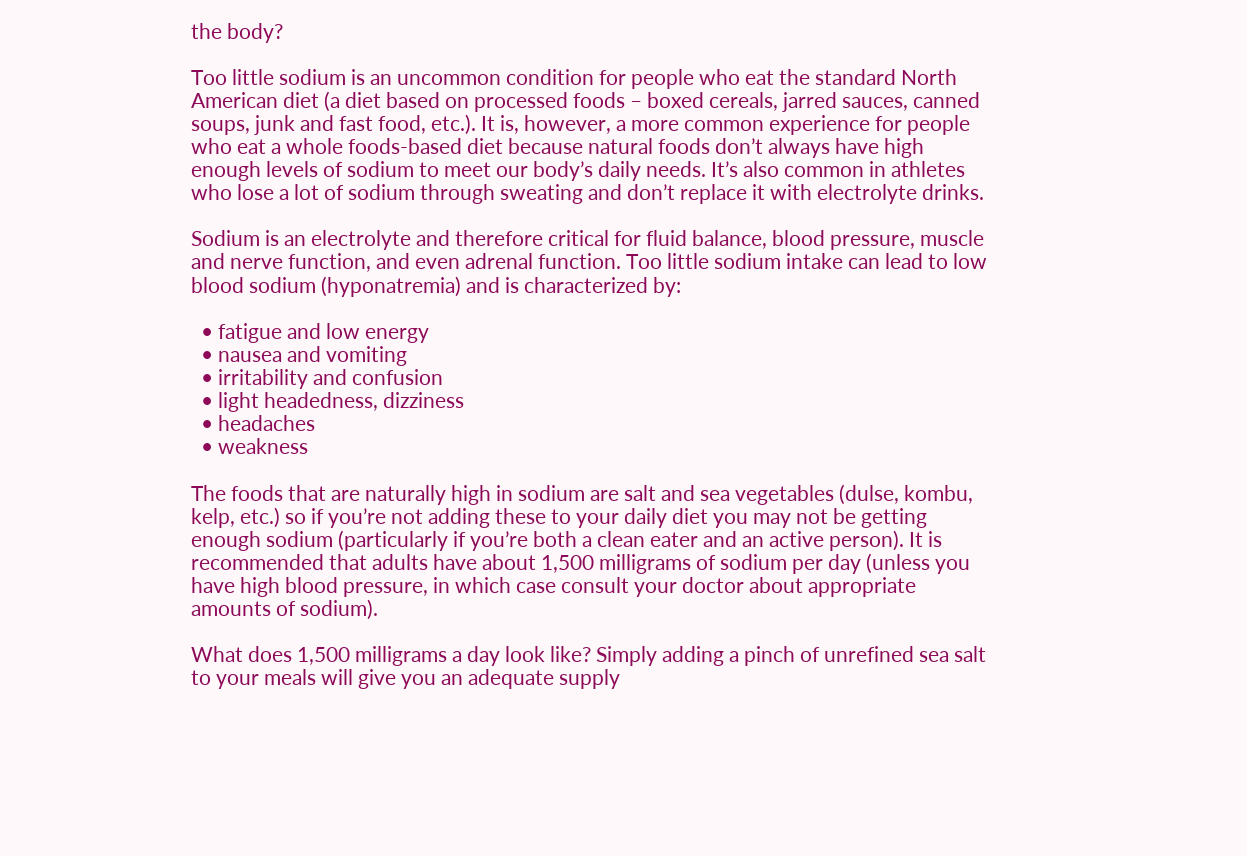the body?

Too little sodium is an uncommon condition for people who eat the standard North American diet (a diet based on processed foods – boxed cereals, jarred sauces, canned soups, junk and fast food, etc.). It is, however, a more common experience for people who eat a whole foods-based diet because natural foods don’t always have high enough levels of sodium to meet our body’s daily needs. It’s also common in athletes who lose a lot of sodium through sweating and don’t replace it with electrolyte drinks.

Sodium is an electrolyte and therefore critical for fluid balance, blood pressure, muscle and nerve function, and even adrenal function. Too little sodium intake can lead to low blood sodium (hyponatremia) and is characterized by:

  • fatigue and low energy
  • nausea and vomiting
  • irritability and confusion
  • light headedness, dizziness
  • headaches
  • weakness

The foods that are naturally high in sodium are salt and sea vegetables (dulse, kombu, kelp, etc.) so if you’re not adding these to your daily diet you may not be getting enough sodium (particularly if you’re both a clean eater and an active person). It is recommended that adults have about 1,500 milligrams of sodium per day (unless you have high blood pressure, in which case consult your doctor about appropriate amounts of sodium).

What does 1,500 milligrams a day look like? Simply adding a pinch of unrefined sea salt to your meals will give you an adequate supply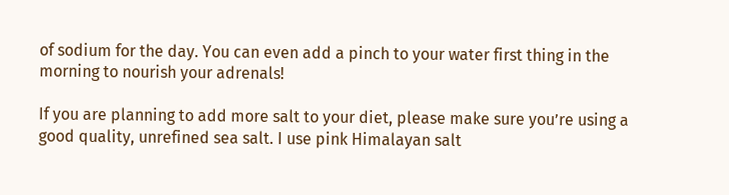of sodium for the day. You can even add a pinch to your water first thing in the morning to nourish your adrenals!

If you are planning to add more salt to your diet, please make sure you’re using a good quality, unrefined sea salt. I use pink Himalayan salt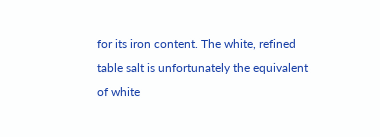for its iron content. The white, refined table salt is unfortunately the equivalent of white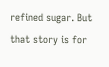refined sugar. But that story is for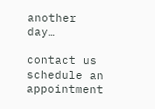another day…

contact us schedule an appointment